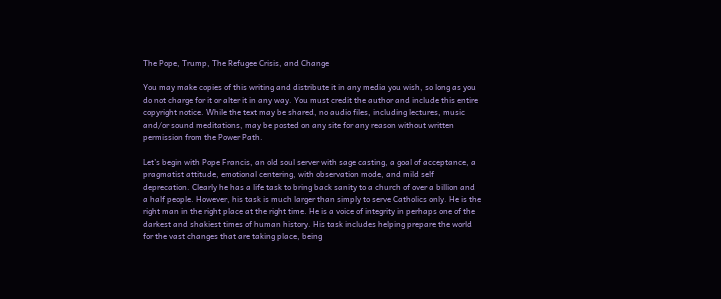The Pope, Trump, The Refugee Crisis, and Change

You may make copies of this writing and distribute it in any media you wish, so long as you do not charge for it or alter it in any way. You must credit the author and include this entire copyright notice. While the text may be shared, no audio files, including lectures, music and/or sound meditations, may be posted on any site for any reason without written permission from the Power Path.

Let’s begin with Pope Francis, an old soul server with sage casting, a goal of acceptance, a pragmatist attitude, emotional centering, with observation mode, and mild self deprecation. Clearly he has a life task to bring back sanity to a church of over a billion and a half people. However, his task is much larger than simply to serve Catholics only. He is the right man in the right place at the right time. He is a voice of integrity in perhaps one of the darkest and shakiest times of human history. His task includes helping prepare the world for the vast changes that are taking place, being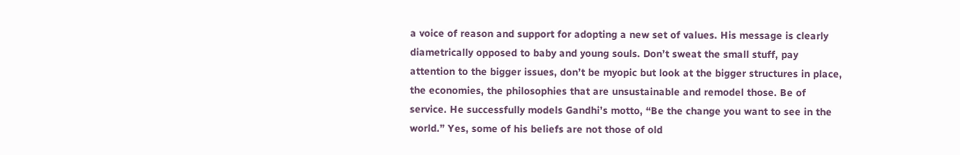a voice of reason and support for adopting a new set of values. His message is clearly diametrically opposed to baby and young souls. Don’t sweat the small stuff, pay attention to the bigger issues, don’t be myopic but look at the bigger structures in place, the economies, the philosophies that are unsustainable and remodel those. Be of service. He successfully models Gandhi’s motto, “Be the change you want to see in the world.” Yes, some of his beliefs are not those of old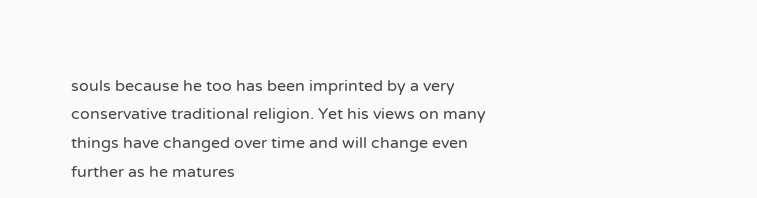souls because he too has been imprinted by a very conservative traditional religion. Yet his views on many things have changed over time and will change even further as he matures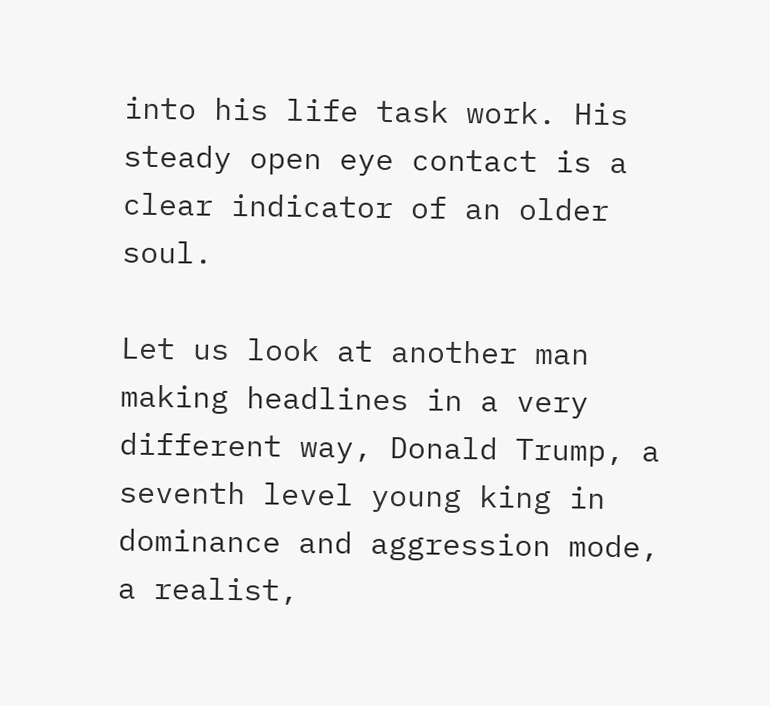into his life task work. His steady open eye contact is a clear indicator of an older soul.

Let us look at another man making headlines in a very different way, Donald Trump, a seventh level young king in dominance and aggression mode, a realist,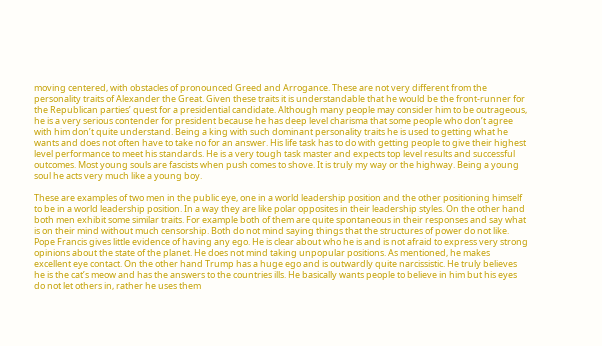moving centered, with obstacles of pronounced Greed and Arrogance. These are not very different from the personality traits of Alexander the Great. Given these traits it is understandable that he would be the front-runner for the Republican parties’ quest for a presidential candidate. Although many people may consider him to be outrageous, he is a very serious contender for president because he has deep level charisma that some people who don’t agree with him don’t quite understand. Being a king with such dominant personality traits he is used to getting what he wants and does not often have to take no for an answer. His life task has to do with getting people to give their highest level performance to meet his standards. He is a very tough task master and expects top level results and successful outcomes. Most young souls are fascists when push comes to shove. It is truly my way or the highway. Being a young soul he acts very much like a young boy.

These are examples of two men in the public eye, one in a world leadership position and the other positioning himself to be in a world leadership position. In a way they are like polar opposites in their leadership styles. On the other hand both men exhibit some similar traits. For example both of them are quite spontaneous in their responses and say what is on their mind without much censorship. Both do not mind saying things that the structures of power do not like. Pope Francis gives little evidence of having any ego. He is clear about who he is and is not afraid to express very strong opinions about the state of the planet. He does not mind taking unpopular positions. As mentioned, he makes excellent eye contact. On the other hand Trump has a huge ego and is outwardly quite narcissistic. He truly believes he is the cat’s meow and has the answers to the countries ills. He basically wants people to believe in him but his eyes do not let others in, rather he uses them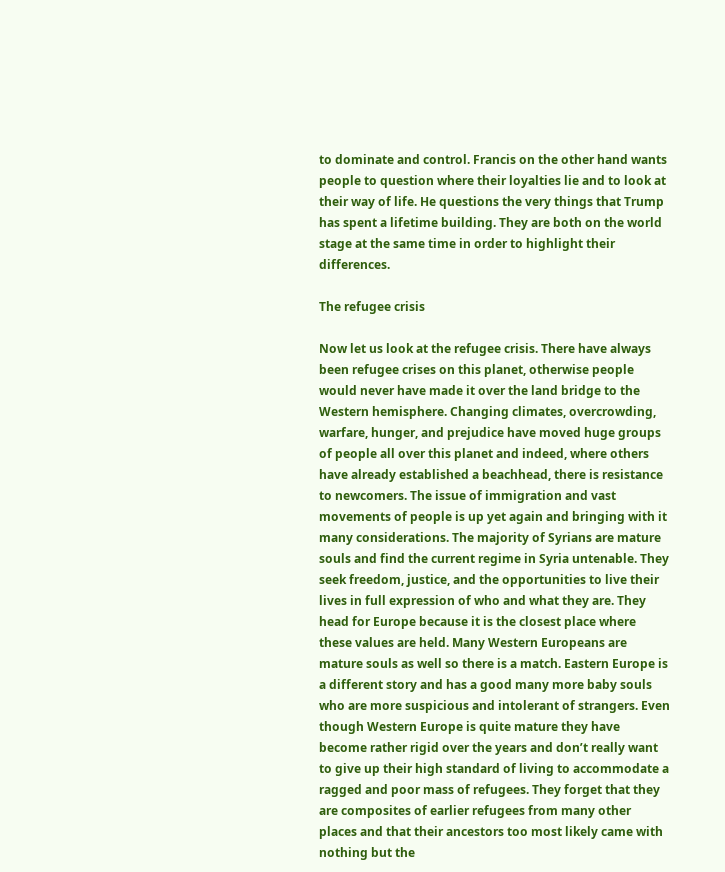to dominate and control. Francis on the other hand wants people to question where their loyalties lie and to look at their way of life. He questions the very things that Trump has spent a lifetime building. They are both on the world stage at the same time in order to highlight their differences.

The refugee crisis

Now let us look at the refugee crisis. There have always been refugee crises on this planet, otherwise people would never have made it over the land bridge to the Western hemisphere. Changing climates, overcrowding, warfare, hunger, and prejudice have moved huge groups of people all over this planet and indeed, where others have already established a beachhead, there is resistance to newcomers. The issue of immigration and vast movements of people is up yet again and bringing with it many considerations. The majority of Syrians are mature souls and find the current regime in Syria untenable. They seek freedom, justice, and the opportunities to live their lives in full expression of who and what they are. They head for Europe because it is the closest place where these values are held. Many Western Europeans are mature souls as well so there is a match. Eastern Europe is a different story and has a good many more baby souls who are more suspicious and intolerant of strangers. Even though Western Europe is quite mature they have become rather rigid over the years and don’t really want to give up their high standard of living to accommodate a ragged and poor mass of refugees. They forget that they are composites of earlier refugees from many other places and that their ancestors too most likely came with nothing but the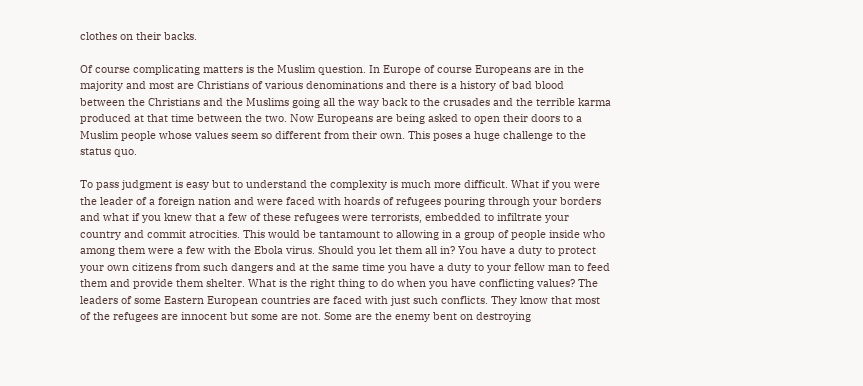clothes on their backs.

Of course complicating matters is the Muslim question. In Europe of course Europeans are in the majority and most are Christians of various denominations and there is a history of bad blood between the Christians and the Muslims going all the way back to the crusades and the terrible karma produced at that time between the two. Now Europeans are being asked to open their doors to a Muslim people whose values seem so different from their own. This poses a huge challenge to the status quo.

To pass judgment is easy but to understand the complexity is much more difficult. What if you were the leader of a foreign nation and were faced with hoards of refugees pouring through your borders and what if you knew that a few of these refugees were terrorists, embedded to infiltrate your country and commit atrocities. This would be tantamount to allowing in a group of people inside who among them were a few with the Ebola virus. Should you let them all in? You have a duty to protect your own citizens from such dangers and at the same time you have a duty to your fellow man to feed them and provide them shelter. What is the right thing to do when you have conflicting values? The leaders of some Eastern European countries are faced with just such conflicts. They know that most of the refugees are innocent but some are not. Some are the enemy bent on destroying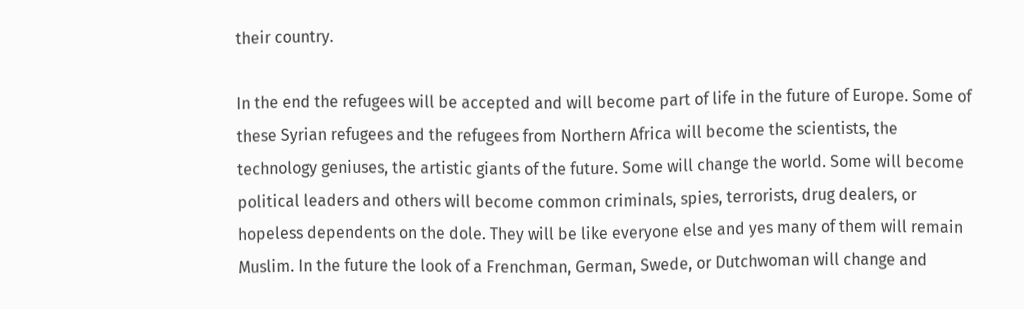their country.

In the end the refugees will be accepted and will become part of life in the future of Europe. Some of these Syrian refugees and the refugees from Northern Africa will become the scientists, the technology geniuses, the artistic giants of the future. Some will change the world. Some will become political leaders and others will become common criminals, spies, terrorists, drug dealers, or hopeless dependents on the dole. They will be like everyone else and yes many of them will remain Muslim. In the future the look of a Frenchman, German, Swede, or Dutchwoman will change and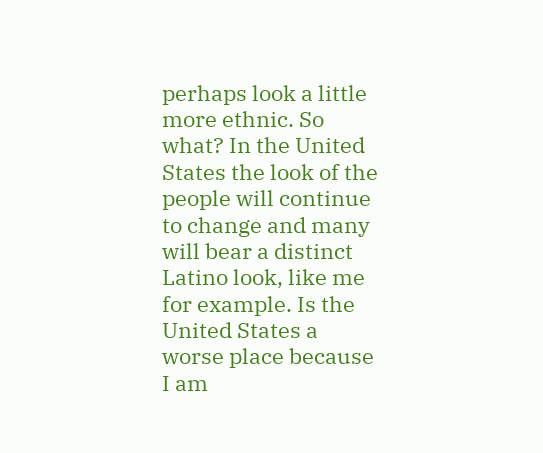perhaps look a little more ethnic. So what? In the United States the look of the people will continue to change and many will bear a distinct Latino look, like me for example. Is the United States a worse place because I am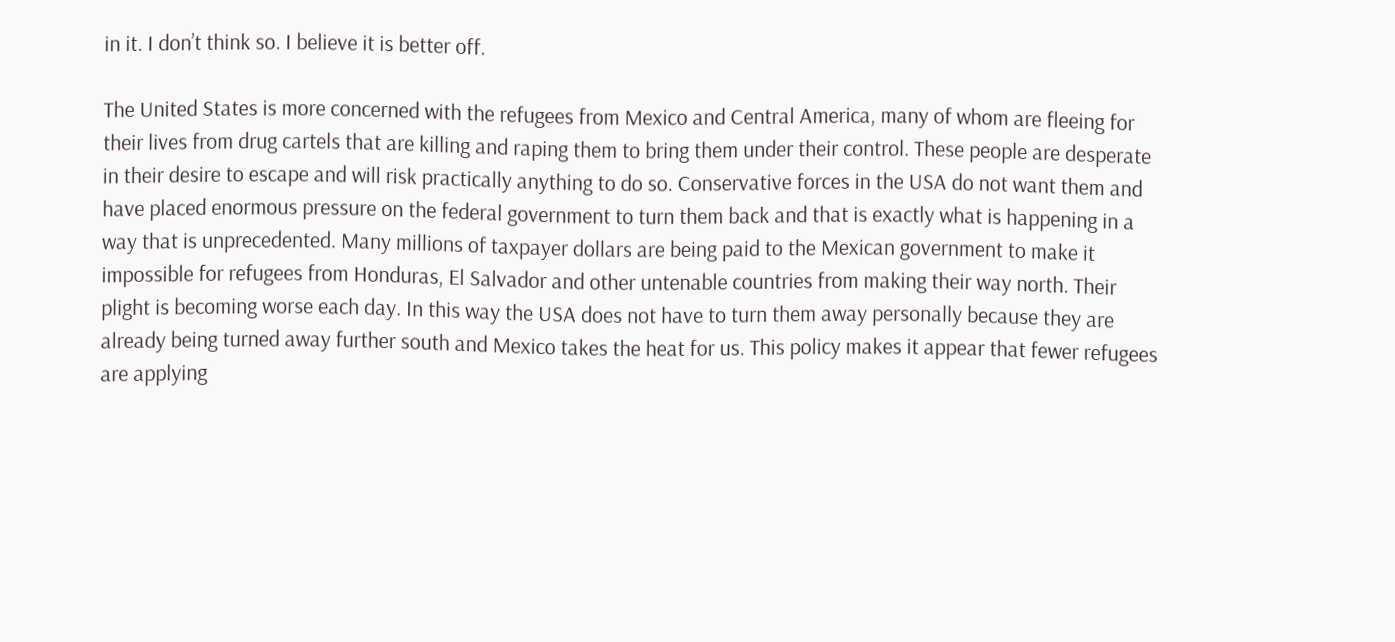in it. I don’t think so. I believe it is better off.

The United States is more concerned with the refugees from Mexico and Central America, many of whom are fleeing for their lives from drug cartels that are killing and raping them to bring them under their control. These people are desperate in their desire to escape and will risk practically anything to do so. Conservative forces in the USA do not want them and have placed enormous pressure on the federal government to turn them back and that is exactly what is happening in a way that is unprecedented. Many millions of taxpayer dollars are being paid to the Mexican government to make it impossible for refugees from Honduras, El Salvador and other untenable countries from making their way north. Their plight is becoming worse each day. In this way the USA does not have to turn them away personally because they are already being turned away further south and Mexico takes the heat for us. This policy makes it appear that fewer refugees are applying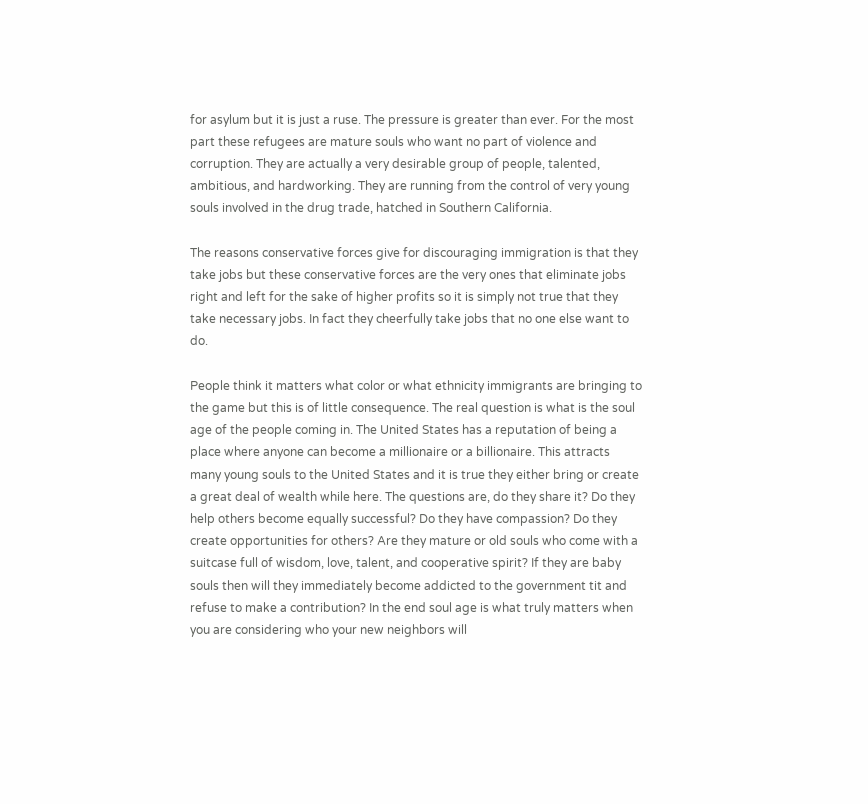for asylum but it is just a ruse. The pressure is greater than ever. For the most part these refugees are mature souls who want no part of violence and corruption. They are actually a very desirable group of people, talented, ambitious, and hardworking. They are running from the control of very young souls involved in the drug trade, hatched in Southern California.

The reasons conservative forces give for discouraging immigration is that they take jobs but these conservative forces are the very ones that eliminate jobs right and left for the sake of higher profits so it is simply not true that they take necessary jobs. In fact they cheerfully take jobs that no one else want to do.

People think it matters what color or what ethnicity immigrants are bringing to the game but this is of little consequence. The real question is what is the soul age of the people coming in. The United States has a reputation of being a place where anyone can become a millionaire or a billionaire. This attracts many young souls to the United States and it is true they either bring or create a great deal of wealth while here. The questions are, do they share it? Do they help others become equally successful? Do they have compassion? Do they create opportunities for others? Are they mature or old souls who come with a suitcase full of wisdom, love, talent, and cooperative spirit? If they are baby souls then will they immediately become addicted to the government tit and refuse to make a contribution? In the end soul age is what truly matters when you are considering who your new neighbors will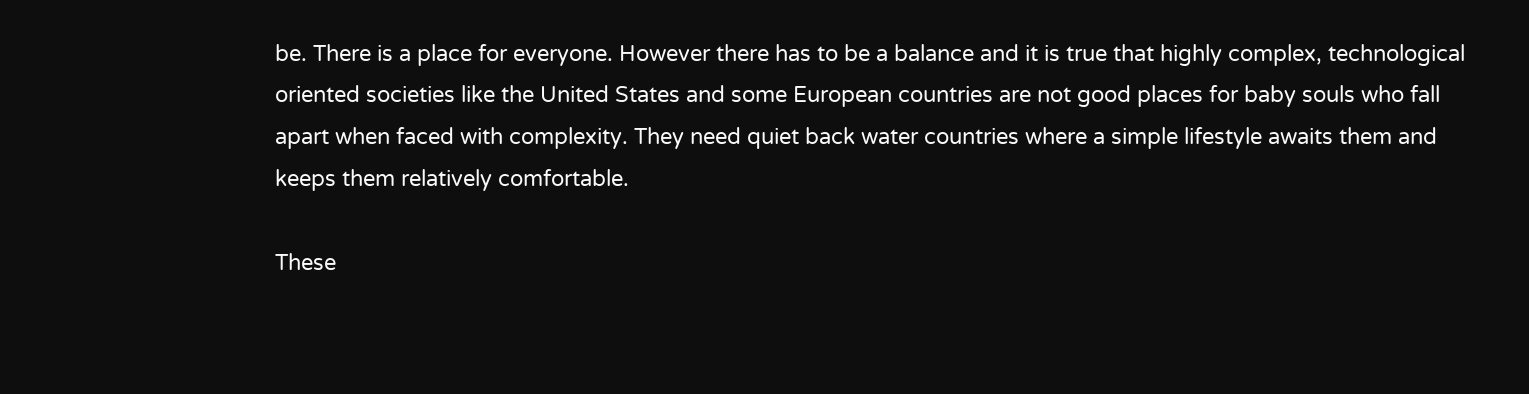be. There is a place for everyone. However there has to be a balance and it is true that highly complex, technological oriented societies like the United States and some European countries are not good places for baby souls who fall apart when faced with complexity. They need quiet back water countries where a simple lifestyle awaits them and keeps them relatively comfortable.

These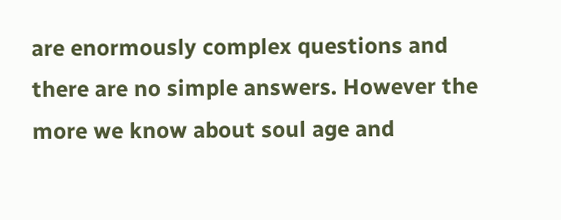are enormously complex questions and there are no simple answers. However the more we know about soul age and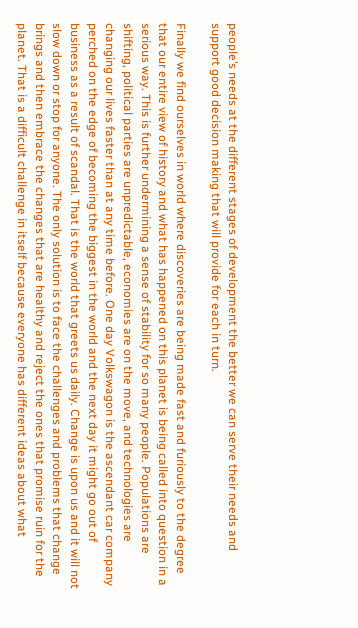people’s needs at the different stages of development the better we can serve their needs and support good decision making that will provide for each in turn.

Finally we find ourselves in world where discoveries are being made fast and furiously to the degree that our entire view of history and what has happened on this planet is being called into question in a serious way. This is further undermining a sense of stability for so many people. Populations are shifting, political parties are unpredictable, economies are on the move, and technologies are changing our lives faster than at any time before. One day Volkswagon is the ascendant car company perched on the edge of becoming the biggest in the world and the next day it might go out of business as a result of scandal. That is the world that greets us daily. Change is upon us and it will not slow down or stop for anyone. The only solution is to face the challenges and problems that change brings and then embrace the changes that are healthy and reject the ones that promise ruin for the planet. That is a difficult challenge in itself because everyone has different ideas about what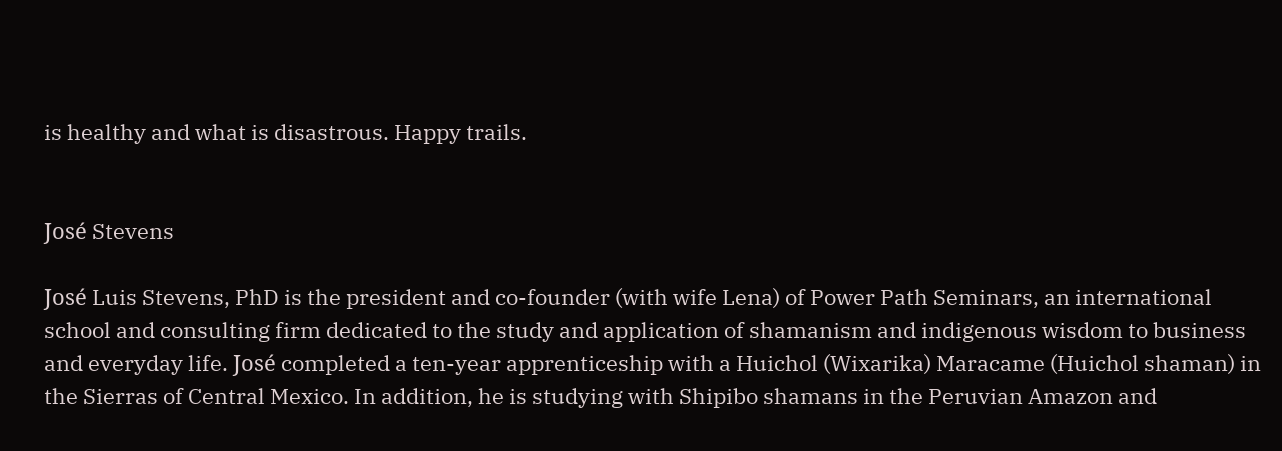is healthy and what is disastrous. Happy trails.


José Stevens

José Luis Stevens, PhD is the president and co-founder (with wife Lena) of Power Path Seminars, an international school and consulting firm dedicated to the study and application of shamanism and indigenous wisdom to business and everyday life. José completed a ten-year apprenticeship with a Huichol (Wixarika) Maracame (Huichol shaman) in the Sierras of Central Mexico. In addition, he is studying with Shipibo shamans in the Peruvian Amazon and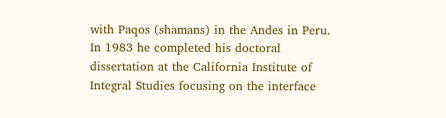with Paqos (shamans) in the Andes in Peru. In 1983 he completed his doctoral dissertation at the California Institute of Integral Studies focusing on the interface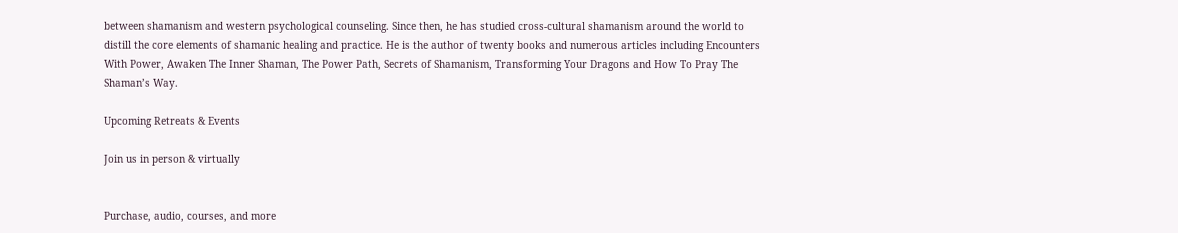between shamanism and western psychological counseling. Since then, he has studied cross-cultural shamanism around the world to distill the core elements of shamanic healing and practice. He is the author of twenty books and numerous articles including Encounters With Power, Awaken The Inner Shaman, The Power Path, Secrets of Shamanism, Transforming Your Dragons and How To Pray The Shaman’s Way.

Upcoming Retreats & Events

Join us in person & virtually


Purchase, audio, courses, and more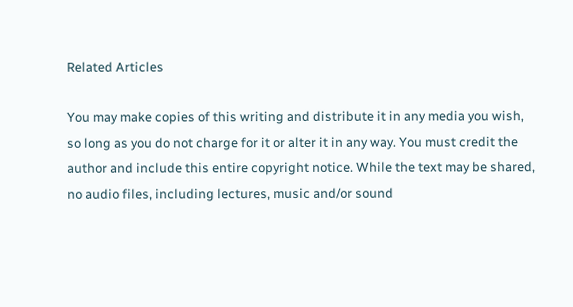Related Articles

You may make copies of this writing and distribute it in any media you wish, so long as you do not charge for it or alter it in any way. You must credit the author and include this entire copyright notice. While the text may be shared, no audio files, including lectures, music and/or sound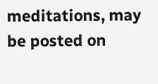meditations, may be posted on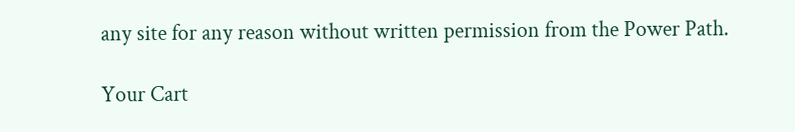any site for any reason without written permission from the Power Path.

Your Cart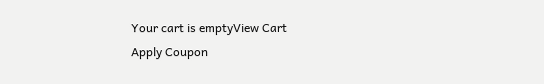Your cart is emptyView Cart
Apply Coupon